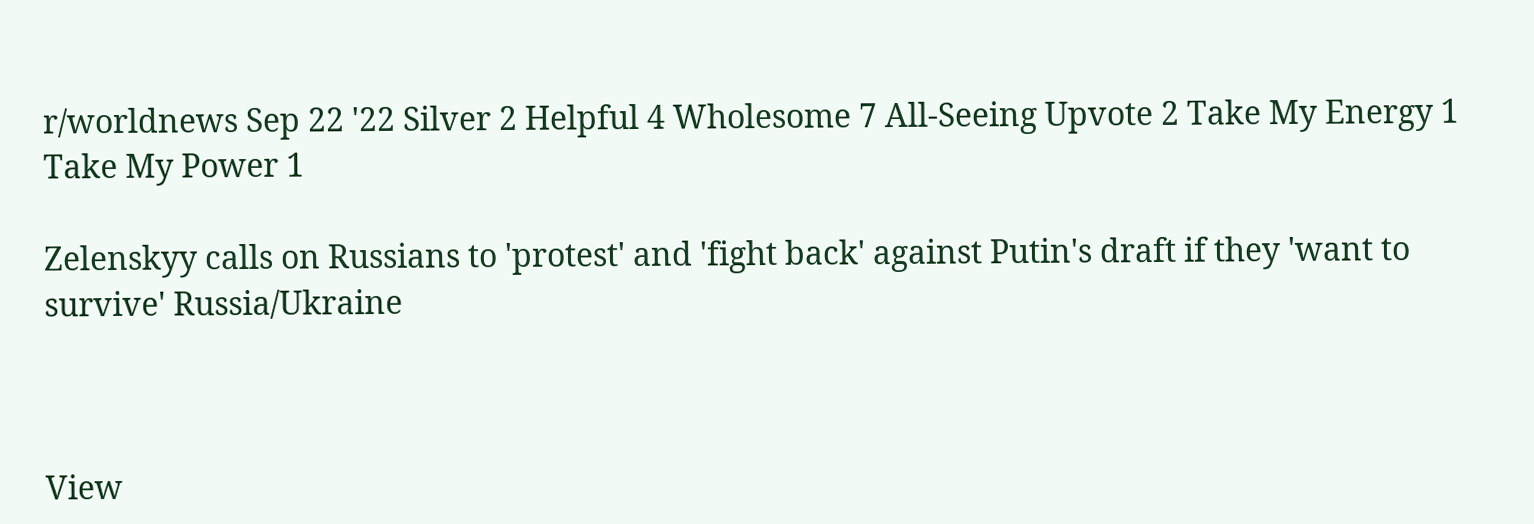r/worldnews Sep 22 '22 Silver 2 Helpful 4 Wholesome 7 All-Seeing Upvote 2 Take My Energy 1 Take My Power 1

Zelenskyy calls on Russians to 'protest' and 'fight back' against Putin's draft if they 'want to survive' Russia/Ukraine



View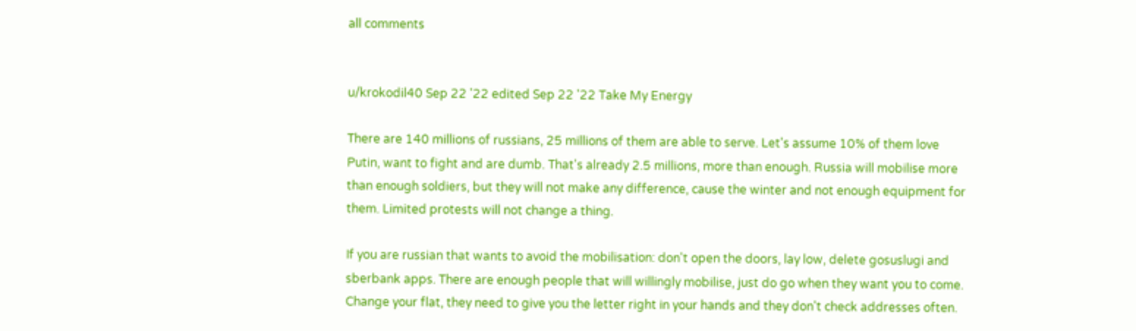all comments


u/krokodil40 Sep 22 '22 edited Sep 22 '22 Take My Energy

There are 140 millions of russians, 25 millions of them are able to serve. Let's assume 10% of them love Putin, want to fight and are dumb. That's already 2.5 millions, more than enough. Russia will mobilise more than enough soldiers, but they will not make any difference, cause the winter and not enough equipment for them. Limited protests will not change a thing.

If you are russian that wants to avoid the mobilisation: don't open the doors, lay low, delete gosuslugi and sberbank apps. There are enough people that will willingly mobilise, just do go when they want you to come. Change your flat, they need to give you the letter right in your hands and they don't check addresses often.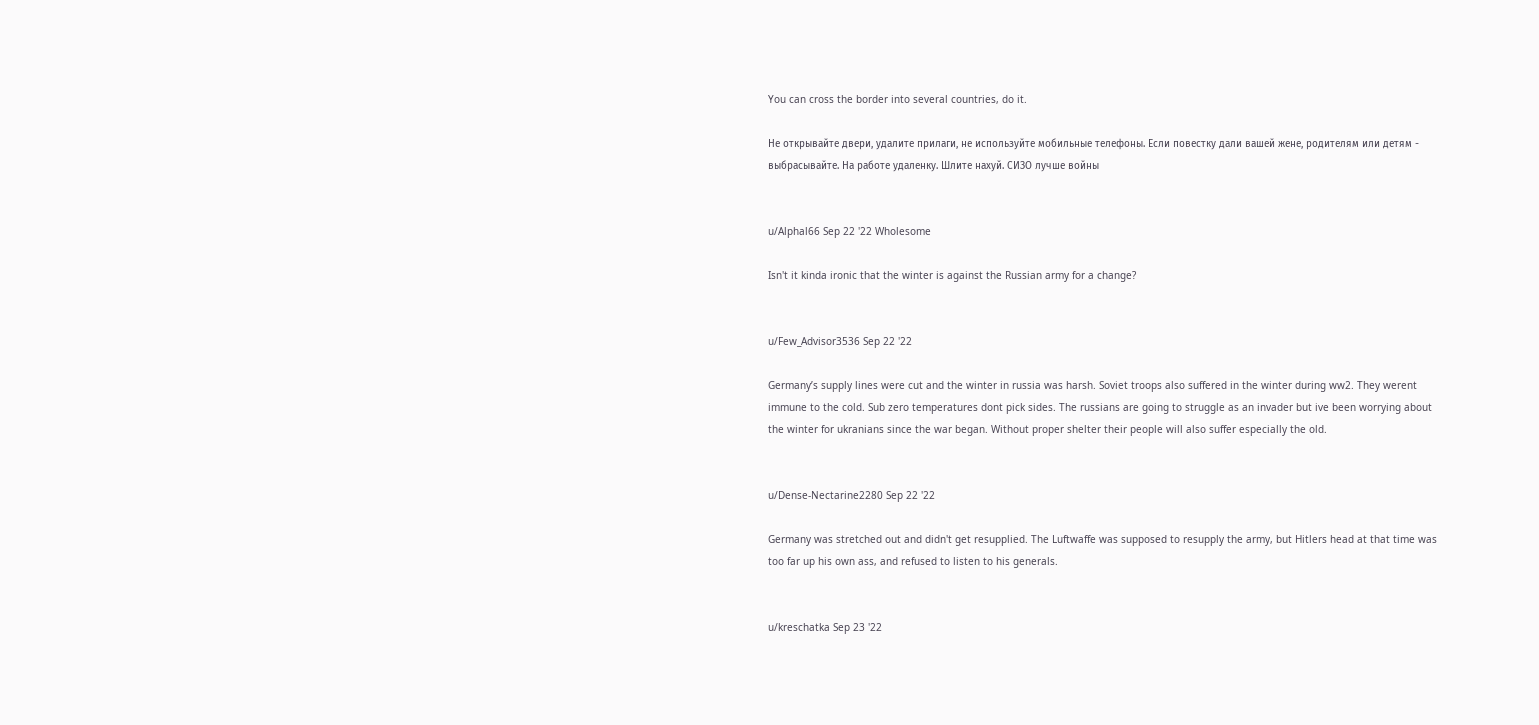You can cross the border into several countries, do it.

Не открывайте двери, удалите прилаги, не используйте мобильные телефоны. Если повестку дали вашей жене, родителям или детям - выбрасывайте. На работе удаленку. Шлите нахуй. СИЗО лучше войны


u/Alphal66 Sep 22 '22 Wholesome

Isn't it kinda ironic that the winter is against the Russian army for a change?


u/Few_Advisor3536 Sep 22 '22

Germany’s supply lines were cut and the winter in russia was harsh. Soviet troops also suffered in the winter during ww2. They werent immune to the cold. Sub zero temperatures dont pick sides. The russians are going to struggle as an invader but ive been worrying about the winter for ukranians since the war began. Without proper shelter their people will also suffer especially the old.


u/Dense-Nectarine2280 Sep 22 '22

Germany was stretched out and didn't get resupplied. The Luftwaffe was supposed to resupply the army, but Hitlers head at that time was too far up his own ass, and refused to listen to his generals.


u/kreschatka Sep 23 '22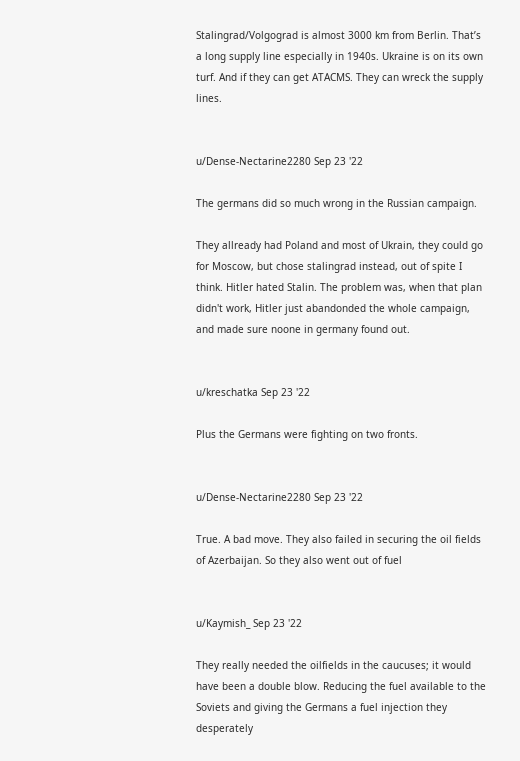Stalingrad/Volgograd is almost 3000 km from Berlin. That’s a long supply line especially in 1940s. Ukraine is on its own turf. And if they can get ATACMS. They can wreck the supply lines.


u/Dense-Nectarine2280 Sep 23 '22

The germans did so much wrong in the Russian campaign.

They allready had Poland and most of Ukrain, they could go for Moscow, but chose stalingrad instead, out of spite I think. Hitler hated Stalin. The problem was, when that plan didn't work, Hitler just abandonded the whole campaign, and made sure noone in germany found out.


u/kreschatka Sep 23 '22

Plus the Germans were fighting on two fronts.


u/Dense-Nectarine2280 Sep 23 '22

True. A bad move. They also failed in securing the oil fields of Azerbaijan. So they also went out of fuel


u/Kaymish_ Sep 23 '22

They really needed the oilfields in the caucuses; it would have been a double blow. Reducing the fuel available to the Soviets and giving the Germans a fuel injection they desperately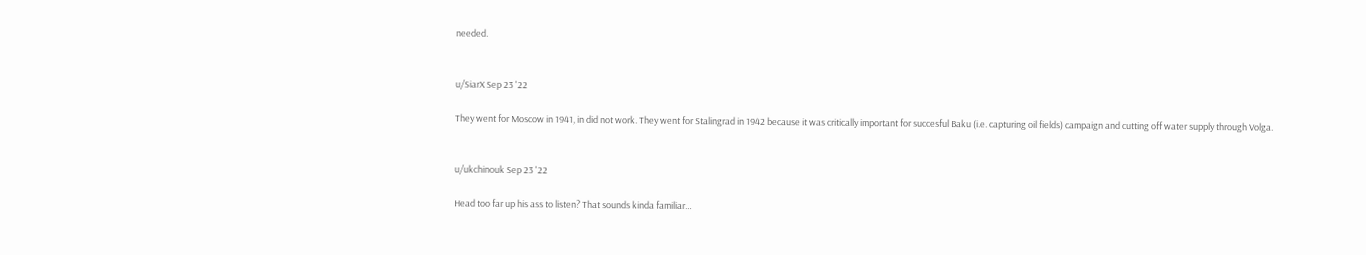needed.


u/SiarX Sep 23 '22

They went for Moscow in 1941, in did not work. They went for Stalingrad in 1942 because it was critically important for succesful Baku (i.e. capturing oil fields) campaign and cutting off water supply through Volga.


u/ukchinouk Sep 23 '22

Head too far up his ass to listen? That sounds kinda familiar…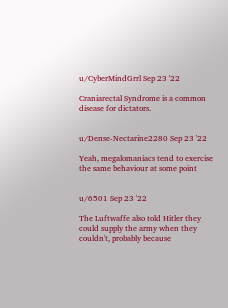u/CyberMindGrrl Sep 23 '22

Craniarectal Syndrome is a common disease for dictators.


u/Dense-Nectarine2280 Sep 23 '22

Yeah, megalomaniacs tend to exercise the same behaviour at some point


u/6501 Sep 23 '22

The Luftwaffe also told Hitler they could supply the army when they couldn't, probably because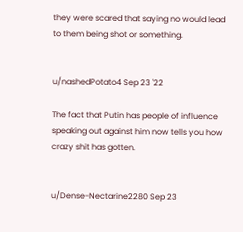they were scared that saying no would lead to them being shot or something.


u/nashedPotato4 Sep 23 '22

The fact that Putin has people of influence speaking out against him now tells you how crazy shit has gotten.


u/Dense-Nectarine2280 Sep 23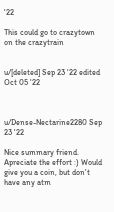'22

This could go to crazytown on the crazytrain


u/[deleted] Sep 23 '22 edited Oct 05 '22



u/Dense-Nectarine2280 Sep 23 '22

Nice summary friend. Apreciate the effort :) Would give you a coin, but don't have any atm